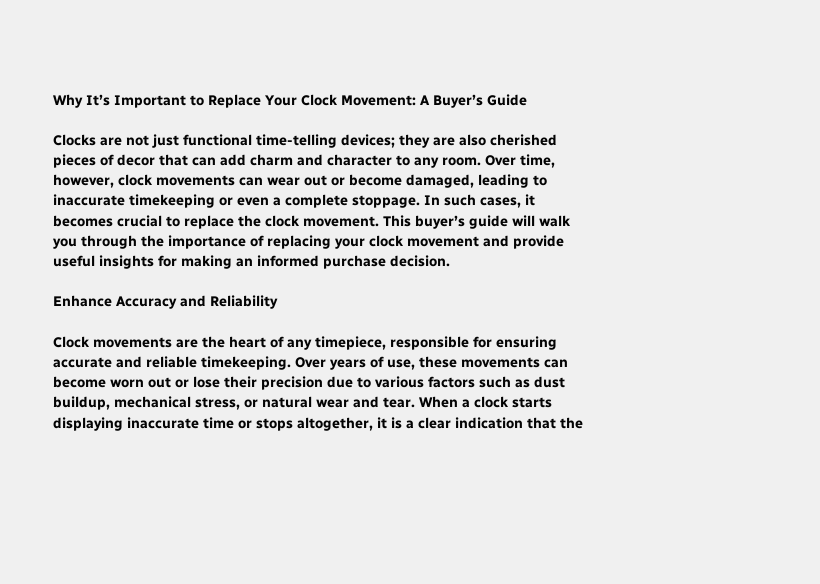Why It’s Important to Replace Your Clock Movement: A Buyer’s Guide

Clocks are not just functional time-telling devices; they are also cherished pieces of decor that can add charm and character to any room. Over time, however, clock movements can wear out or become damaged, leading to inaccurate timekeeping or even a complete stoppage. In such cases, it becomes crucial to replace the clock movement. This buyer’s guide will walk you through the importance of replacing your clock movement and provide useful insights for making an informed purchase decision.

Enhance Accuracy and Reliability

Clock movements are the heart of any timepiece, responsible for ensuring accurate and reliable timekeeping. Over years of use, these movements can become worn out or lose their precision due to various factors such as dust buildup, mechanical stress, or natural wear and tear. When a clock starts displaying inaccurate time or stops altogether, it is a clear indication that the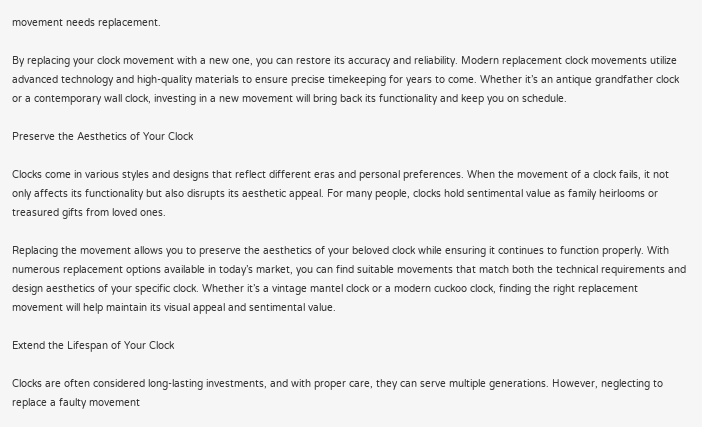movement needs replacement.

By replacing your clock movement with a new one, you can restore its accuracy and reliability. Modern replacement clock movements utilize advanced technology and high-quality materials to ensure precise timekeeping for years to come. Whether it’s an antique grandfather clock or a contemporary wall clock, investing in a new movement will bring back its functionality and keep you on schedule.

Preserve the Aesthetics of Your Clock

Clocks come in various styles and designs that reflect different eras and personal preferences. When the movement of a clock fails, it not only affects its functionality but also disrupts its aesthetic appeal. For many people, clocks hold sentimental value as family heirlooms or treasured gifts from loved ones.

Replacing the movement allows you to preserve the aesthetics of your beloved clock while ensuring it continues to function properly. With numerous replacement options available in today’s market, you can find suitable movements that match both the technical requirements and design aesthetics of your specific clock. Whether it’s a vintage mantel clock or a modern cuckoo clock, finding the right replacement movement will help maintain its visual appeal and sentimental value.

Extend the Lifespan of Your Clock

Clocks are often considered long-lasting investments, and with proper care, they can serve multiple generations. However, neglecting to replace a faulty movement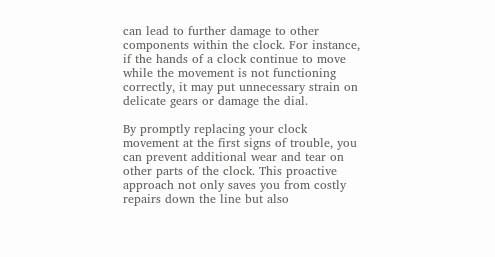can lead to further damage to other components within the clock. For instance, if the hands of a clock continue to move while the movement is not functioning correctly, it may put unnecessary strain on delicate gears or damage the dial.

By promptly replacing your clock movement at the first signs of trouble, you can prevent additional wear and tear on other parts of the clock. This proactive approach not only saves you from costly repairs down the line but also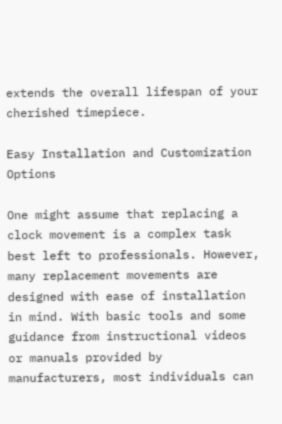extends the overall lifespan of your cherished timepiece.

Easy Installation and Customization Options

One might assume that replacing a clock movement is a complex task best left to professionals. However, many replacement movements are designed with ease of installation in mind. With basic tools and some guidance from instructional videos or manuals provided by manufacturers, most individuals can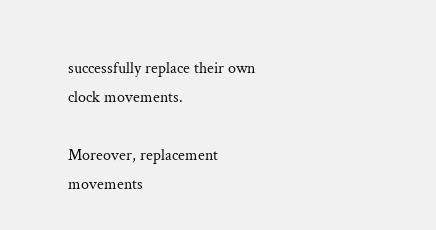successfully replace their own clock movements.

Moreover, replacement movements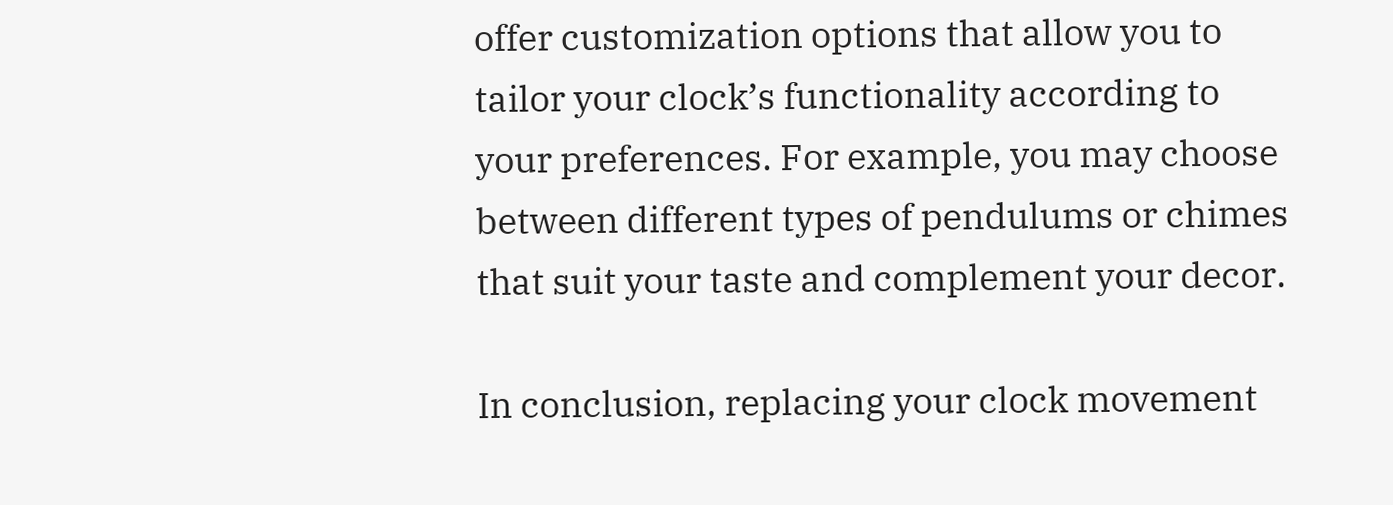offer customization options that allow you to tailor your clock’s functionality according to your preferences. For example, you may choose between different types of pendulums or chimes that suit your taste and complement your decor.

In conclusion, replacing your clock movement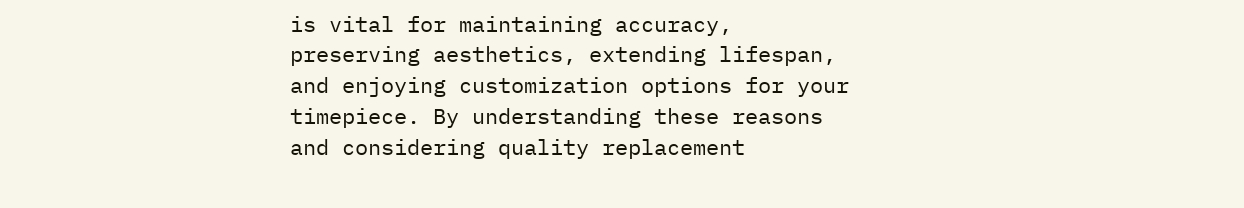is vital for maintaining accuracy, preserving aesthetics, extending lifespan, and enjoying customization options for your timepiece. By understanding these reasons and considering quality replacement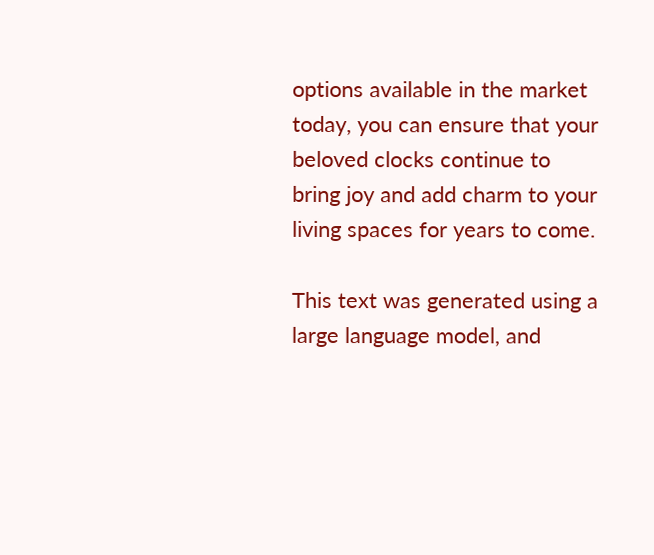options available in the market today, you can ensure that your beloved clocks continue to bring joy and add charm to your living spaces for years to come.

This text was generated using a large language model, and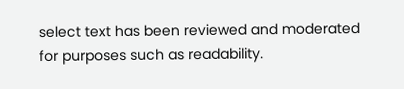select text has been reviewed and moderated for purposes such as readability.